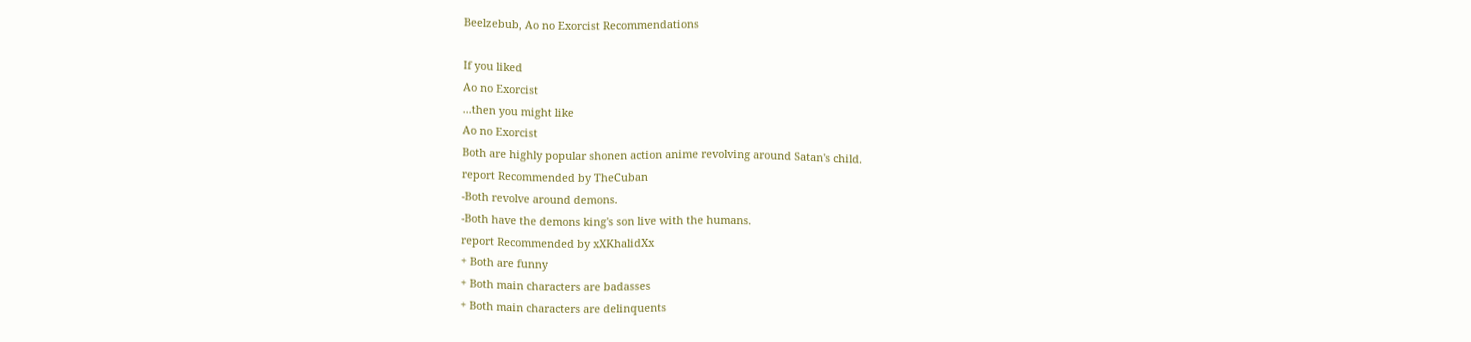Beelzebub, Ao no Exorcist Recommendations

If you liked
Ao no Exorcist
...then you might like
Ao no Exorcist
Both are highly popular shonen action anime revolving around Satan's child.
report Recommended by TheCuban
-Both revolve around demons.
-Both have the demons king's son live with the humans.
report Recommended by xXKhalidXx
+ Both are funny
+ Both main characters are badasses
+ Both main characters are delinquents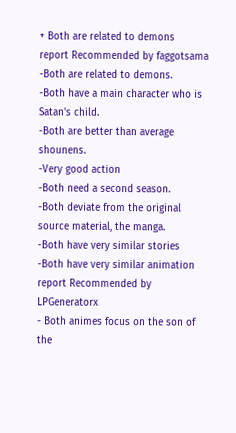+ Both are related to demons
report Recommended by faggotsama
-Both are related to demons.
-Both have a main character who is Satan's child.
-Both are better than average shounens.
-Very good action
-Both need a second season.
-Both deviate from the original source material, the manga.
-Both have very similar stories
-Both have very similar animation
report Recommended by LPGeneratorx
- Both animes focus on the son of the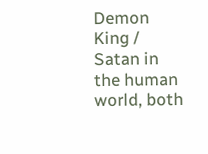Demon King / Satan in the human world, both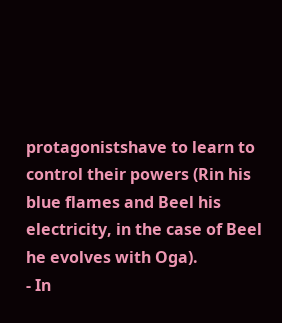protagonistshave to learn to control their powers (Rin his blue flames and Beel his electricity, in the case of Beel he evolves with Oga).
- In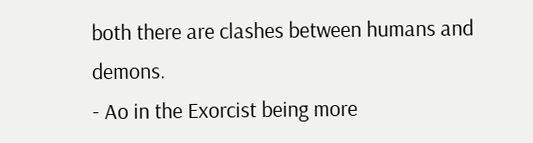both there are clashes between humans and demons.
- Ao in the Exorcist being more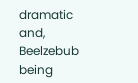dramatic and, Beelzebub being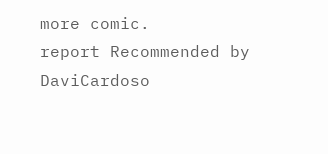more comic.
report Recommended by DaviCardoso